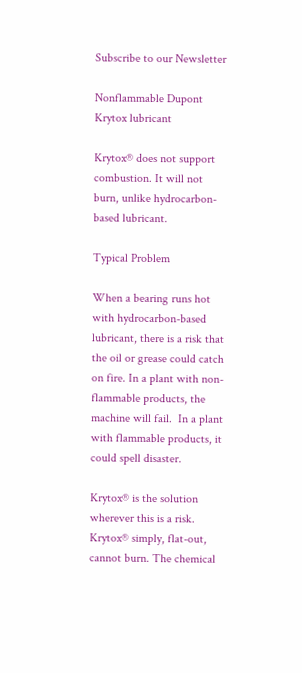Subscribe to our Newsletter

Nonflammable Dupont Krytox lubricant

Krytox® does not support combustion. It will not burn, unlike hydrocarbon-based lubricant.

Typical Problem

When a bearing runs hot with hydrocarbon-based lubricant, there is a risk that the oil or grease could catch on fire. In a plant with non-flammable products, the machine will fail.  In a plant with flammable products, it could spell disaster.

Krytox® is the solution wherever this is a risk. Krytox® simply, flat-out, cannot burn. The chemical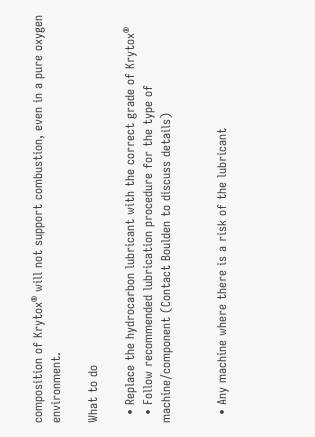composition of Krytox® will not support combustion, even in a pure oxygen environment.

What to do

  • Replace the hydrocarbon lubricant with the correct grade of Krytox®
  • Follow recommended lubrication procedure for the type of machine/component (Contact Boulden to discuss details)


  • Any machine where there is a risk of the lubricant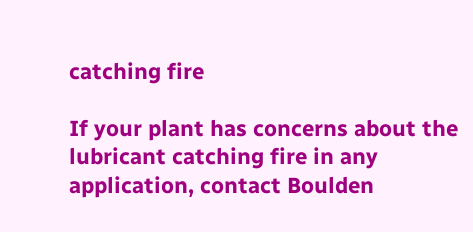catching fire

If your plant has concerns about the lubricant catching fire in any application, contact Boulden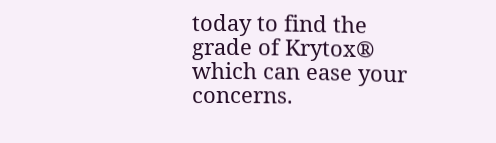today to find the grade of Krytox® which can ease your concerns.